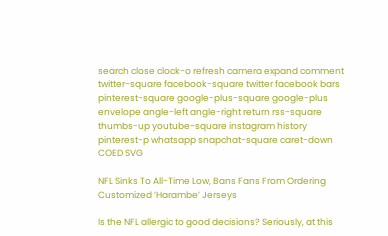search close clock-o refresh camera expand comment twitter-square facebook-square twitter facebook bars pinterest-square google-plus-square google-plus envelope angle-left angle-right return rss-square thumbs-up youtube-square instagram history pinterest-p whatsapp snapchat-square caret-down COED SVG

NFL Sinks To All-Time Low, Bans Fans From Ordering Customized ‘Harambe’ Jerseys

Is the NFL allergic to good decisions? Seriously, at this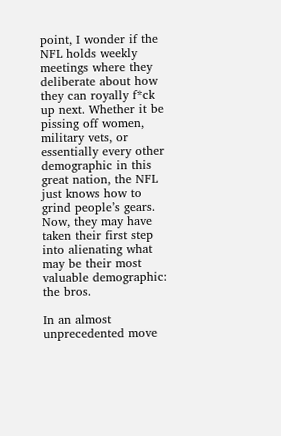point, I wonder if the NFL holds weekly meetings where they deliberate about how they can royally f*ck up next. Whether it be pissing off women, military vets, or essentially every other demographic in this great nation, the NFL just knows how to grind people’s gears. Now, they may have taken their first step into alienating what may be their most valuable demographic: the bros.

In an almost unprecedented move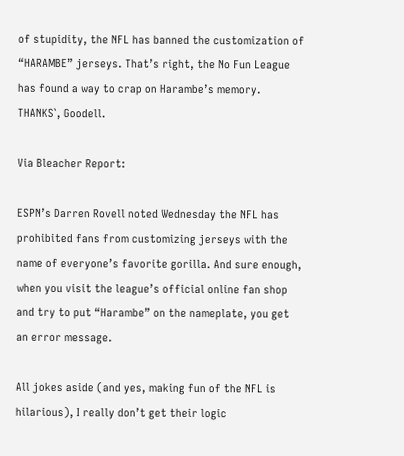of stupidity, the NFL has banned the customization of “HARAMBE” jerseys. That’s right, the No Fun League has found a way to crap on Harambe’s memory. THANKS`, Goodell.

Via Bleacher Report:

ESPN’s Darren Rovell noted Wednesday the NFL has prohibited fans from customizing jerseys with the name of everyone’s favorite gorilla. And sure enough, when you visit the league’s official online fan shop and try to put “Harambe” on the nameplate, you get an error message.

All jokes aside (and yes, making fun of the NFL is hilarious), I really don’t get their logic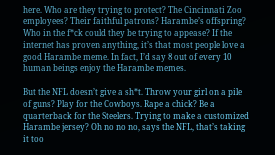here. Who are they trying to protect? The Cincinnati Zoo employees? Their faithful patrons? Harambe’s offspring? Who in the f*ck could they be trying to appease? If the internet has proven anything, it’s that most people love a good Harambe meme. In fact, I’d say 8 out of every 10 human beings enjoy the Harambe memes.

But the NFL doesn’t give a sh*t. Throw your girl on a pile of guns? Play for the Cowboys. Rape a chick? Be a quarterback for the Steelers. Trying to make a customized Harambe jersey? Oh no no no, says the NFL, that’s taking it too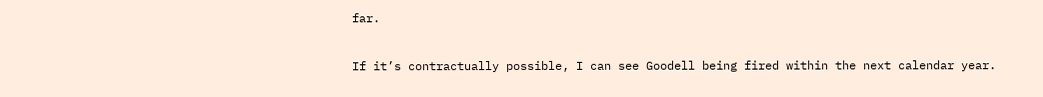far.

If it’s contractually possible, I can see Goodell being fired within the next calendar year.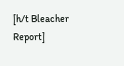[h/t Bleacher Report]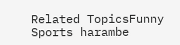Related TopicsFunny Sports harambe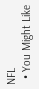NFL
  • You Might Like